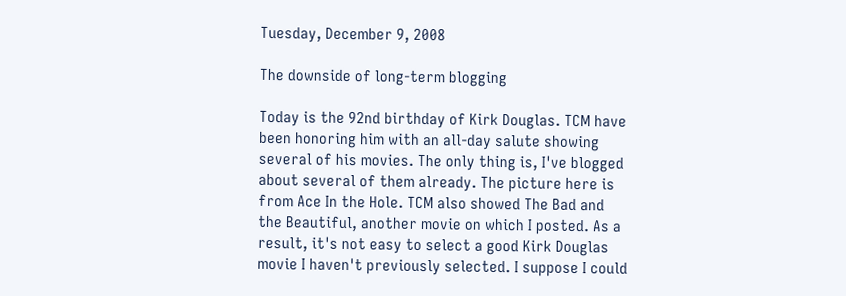Tuesday, December 9, 2008

The downside of long-term blogging

Today is the 92nd birthday of Kirk Douglas. TCM have been honoring him with an all-day salute showing several of his movies. The only thing is, I've blogged about several of them already. The picture here is from Ace In the Hole. TCM also showed The Bad and the Beautiful, another movie on which I posted. As a result, it's not easy to select a good Kirk Douglas movie I haven't previously selected. I suppose I could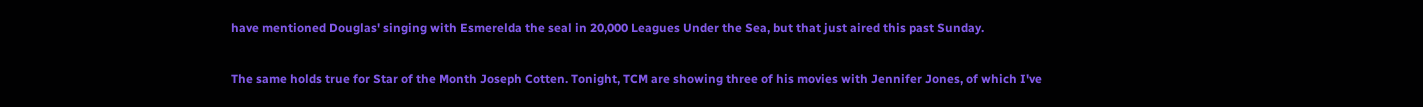have mentioned Douglas' singing with Esmerelda the seal in 20,000 Leagues Under the Sea, but that just aired this past Sunday.

The same holds true for Star of the Month Joseph Cotten. Tonight, TCM are showing three of his movies with Jennifer Jones, of which I've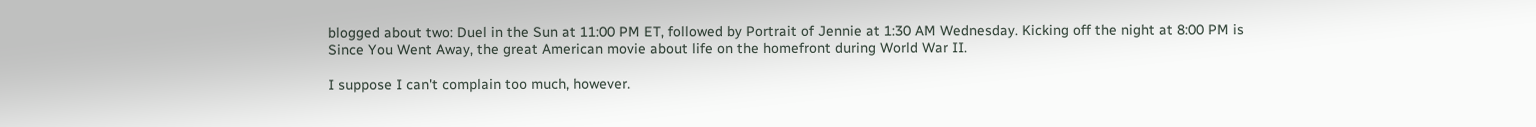blogged about two: Duel in the Sun at 11:00 PM ET, followed by Portrait of Jennie at 1:30 AM Wednesday. Kicking off the night at 8:00 PM is Since You Went Away, the great American movie about life on the homefront during World War II.

I suppose I can't complain too much, however.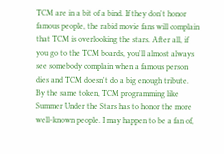TCM are in a bit of a bind. If they don't honor famous people, the rabid movie fans will complain that TCM is overlooking the stars. After all, if you go to the TCM boards, you'll almost always see somebody complain when a famous person dies and TCM doesn't do a big enough tribute. By the same token, TCM programming like Summer Under the Stars has to honor the more well-known people. I may happen to be a fan of,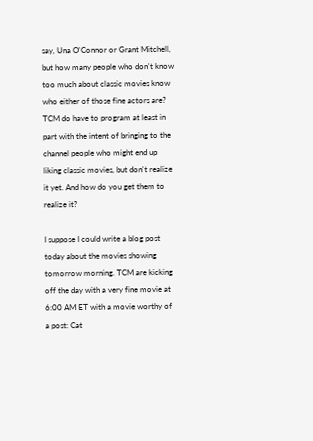say, Una O'Connor or Grant Mitchell, but how many people who don't know too much about classic movies know who either of those fine actors are? TCM do have to program at least in part with the intent of bringing to the channel people who might end up liking classic movies, but don't realize it yet. And how do you get them to realize it?

I suppose I could write a blog post today about the movies showing tomorrow morning. TCM are kicking off the day with a very fine movie at 6:00 AM ET with a movie worthy of a post: Cat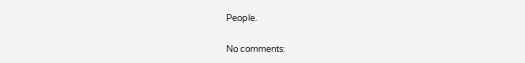People.

No comments: